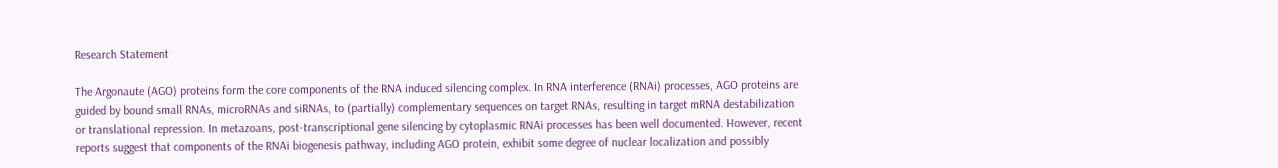Research Statement

The Argonaute (AGO) proteins form the core components of the RNA induced silencing complex. In RNA interference (RNAi) processes, AGO proteins are guided by bound small RNAs, microRNAs and siRNAs, to (partially) complementary sequences on target RNAs, resulting in target mRNA destabilization or translational repression. In metazoans, post-transcriptional gene silencing by cytoplasmic RNAi processes has been well documented. However, recent reports suggest that components of the RNAi biogenesis pathway, including AGO protein, exhibit some degree of nuclear localization and possibly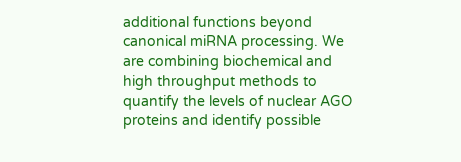additional functions beyond canonical miRNA processing. We are combining biochemical and high throughput methods to quantify the levels of nuclear AGO proteins and identify possible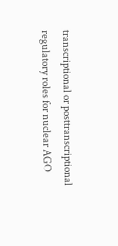transcriptional or posttranscriptional regulatory roles for nuclear AGO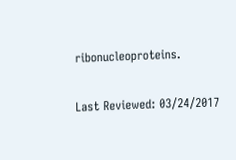ribonucleoproteins.

Last Reviewed: 03/24/2017